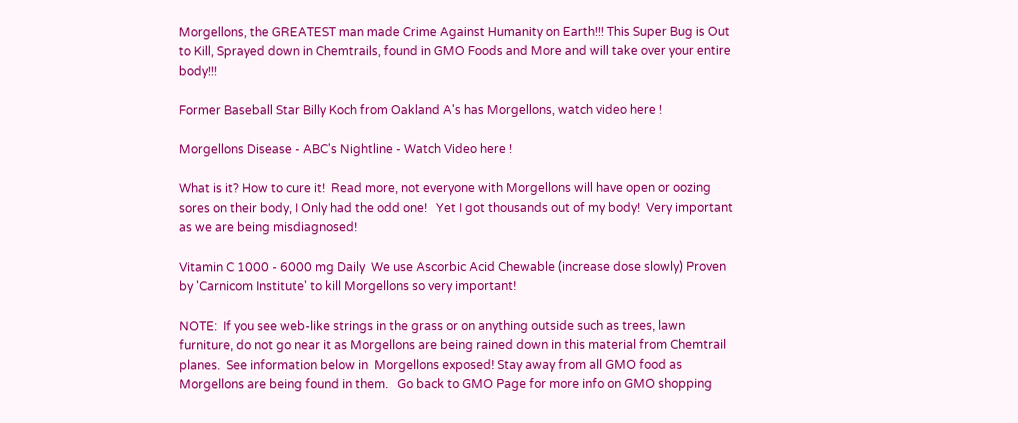Morgellons, the GREATEST man made Crime Against Humanity on Earth!!! This Super Bug is Out to Kill, Sprayed down in Chemtrails, found in GMO Foods and More and will take over your entire body!!!

Former Baseball Star Billy Koch from Oakland A's has Morgellons, watch video here !

Morgellons Disease - ABC's Nightline - Watch Video here !

What is it? How to cure it!  Read more, not everyone with Morgellons will have open or oozing sores on their body, I Only had the odd one!   Yet I got thousands out of my body!  Very important as we are being misdiagnosed!

Vitamin C 1000 - 6000 mg Daily  We use Ascorbic Acid Chewable (increase dose slowly) Proven by 'Carnicom Institute' to kill Morgellons so very important!

NOTE:  If you see web-like strings in the grass or on anything outside such as trees, lawn furniture, do not go near it as Morgellons are being rained down in this material from Chemtrail planes.  See information below in  Morgellons exposed! Stay away from all GMO food as Morgellons are being found in them.   Go back to GMO Page for more info on GMO shopping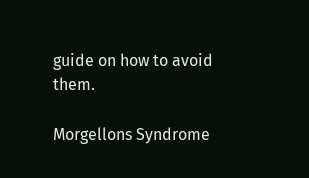guide on how to avoid them.

Morgellons Syndrome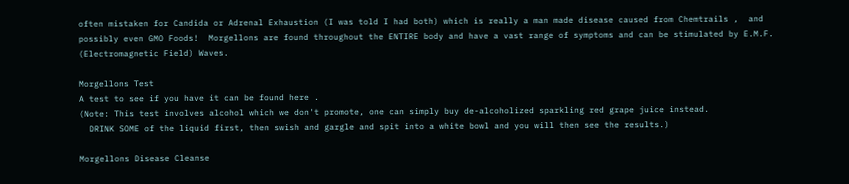often mistaken for Candida or Adrenal Exhaustion (I was told I had both) which is really a man made disease caused from Chemtrails ,  and possibly even GMO Foods!  Morgellons are found throughout the ENTIRE body and have a vast range of symptoms and can be stimulated by E.M.F. (Electromagnetic Field) Waves.

Morgellons Test
A test to see if you have it can be found here .
(Note: This test involves alcohol which we don't promote, one can simply buy de-alcoholized sparkling red grape juice instead.
  DRINK SOME of the liquid first, then swish and gargle and spit into a white bowl and you will then see the results.)

Morgellons Disease Cleanse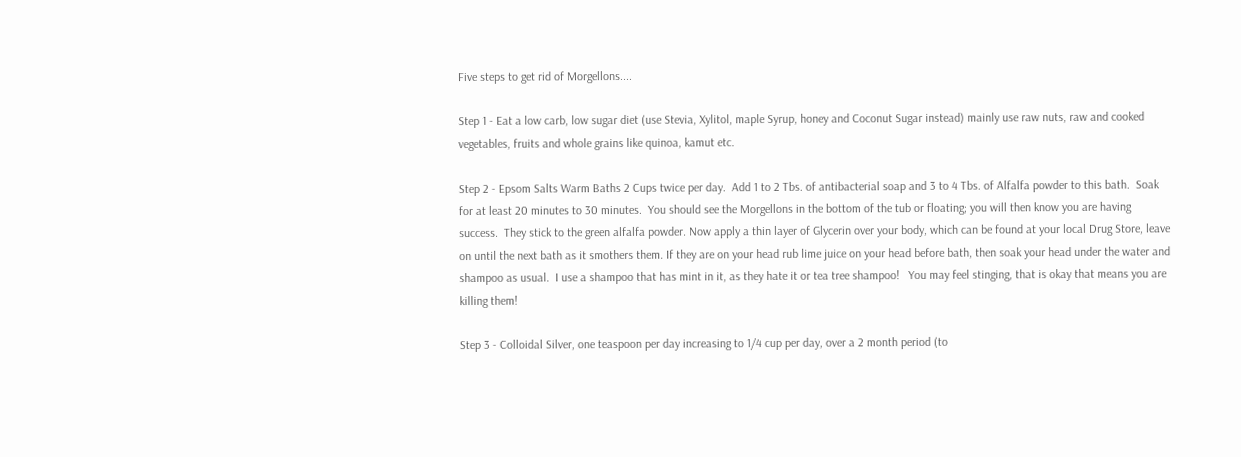Five steps to get rid of Morgellons....

Step 1 - Eat a low carb, low sugar diet (use Stevia, Xylitol, maple Syrup, honey and Coconut Sugar instead) mainly use raw nuts, raw and cooked vegetables, fruits and whole grains like quinoa, kamut etc.

Step 2 - Epsom Salts Warm Baths 2 Cups twice per day.  Add 1 to 2 Tbs. of antibacterial soap and 3 to 4 Tbs. of Alfalfa powder to this bath.  Soak for at least 20 minutes to 30 minutes.  You should see the Morgellons in the bottom of the tub or floating; you will then know you are having success.  They stick to the green alfalfa powder. Now apply a thin layer of Glycerin over your body, which can be found at your local Drug Store, leave on until the next bath as it smothers them. If they are on your head rub lime juice on your head before bath, then soak your head under the water and shampoo as usual.  I use a shampoo that has mint in it, as they hate it or tea tree shampoo!   You may feel stinging, that is okay that means you are killing them!

Step 3 - Colloidal Silver, one teaspoon per day increasing to 1/4 cup per day, over a 2 month period (to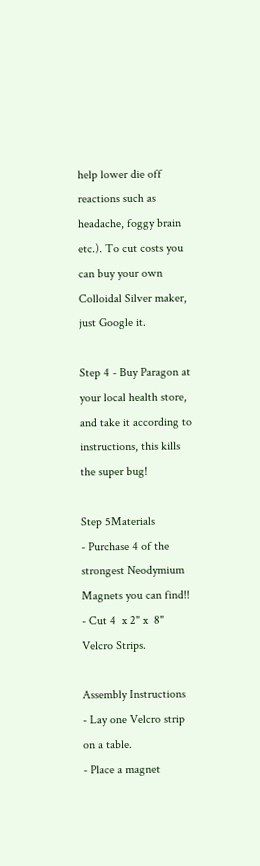help lower die off reactions such as headache, foggy brain etc.). To cut costs you can buy your own Colloidal Silver maker, just Google it.

Step 4 - Buy Paragon at your local health store, and take it according to instructions, this kills the super bug!

Step 5Materials
- Purchase 4 of the strongest Neodymium Magnets you can find!!
- Cut 4  x 2" x  8" Velcro Strips.

Assembly Instructions
- Lay one Velcro strip on a table.
- Place a magnet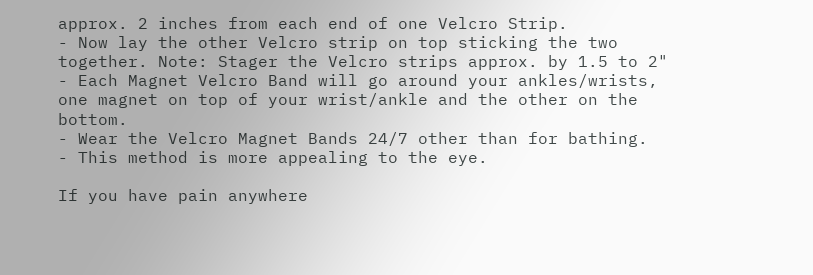approx. 2 inches from each end of one Velcro Strip.
- Now lay the other Velcro strip on top sticking the two together. Note: Stager the Velcro strips approx. by 1.5 to 2"
- Each Magnet Velcro Band will go around your ankles/wrists, one magnet on top of your wrist/ankle and the other on the bottom.
- Wear the Velcro Magnet Bands 24/7 other than for bathing.
- This method is more appealing to the eye.

If you have pain anywhere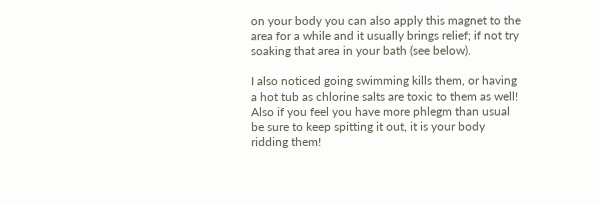on your body you can also apply this magnet to the area for a while and it usually brings relief; if not try soaking that area in your bath (see below).

I also noticed going swimming kills them, or having a hot tub as chlorine salts are toxic to them as well!  Also if you feel you have more phlegm than usual be sure to keep spitting it out, it is your body ridding them!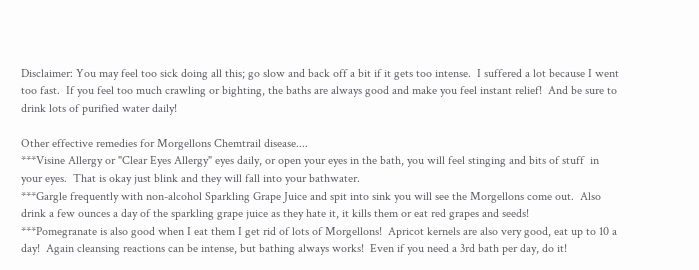Disclaimer: You may feel too sick doing all this; go slow and back off a bit if it gets too intense.  I suffered a lot because I went too fast.  If you feel too much crawling or bighting, the baths are always good and make you feel instant relief!  And be sure to drink lots of purified water daily!

Other effective remedies for Morgellons Chemtrail disease....
***Visine Allergy or "Clear Eyes Allergy" eyes daily, or open your eyes in the bath, you will feel stinging and bits of stuff  in your eyes.  That is okay just blink and they will fall into your bathwater.
***Gargle frequently with non-alcohol Sparkling Grape Juice and spit into sink you will see the Morgellons come out.  Also drink a few ounces a day of the sparkling grape juice as they hate it, it kills them or eat red grapes and seeds!
***Pomegranate is also good when I eat them I get rid of lots of Morgellons!  Apricot kernels are also very good, eat up to 10 a day!  Again cleansing reactions can be intense, but bathing always works!  Even if you need a 3rd bath per day, do it!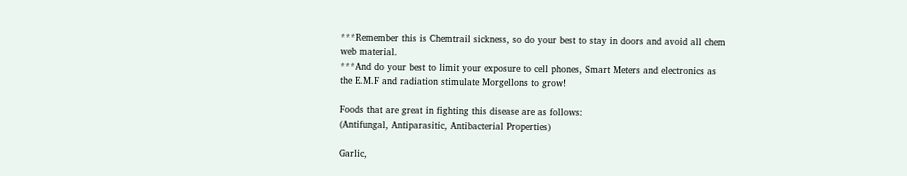***Remember this is Chemtrail sickness, so do your best to stay in doors and avoid all chem web material.
***And do your best to limit your exposure to cell phones, Smart Meters and electronics as the E.M.F and radiation stimulate Morgellons to grow!

Foods that are great in fighting this disease are as follows:
(Antifungal, Antiparasitic, Antibacterial Properties)

Garlic,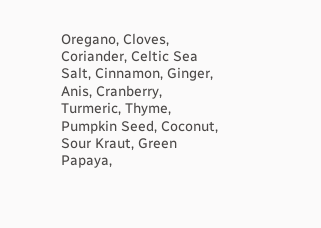Oregano, Cloves, Coriander, Celtic Sea Salt, Cinnamon, Ginger, Anis, Cranberry, Turmeric, Thyme, Pumpkin Seed, Coconut, Sour Kraut, Green Papaya,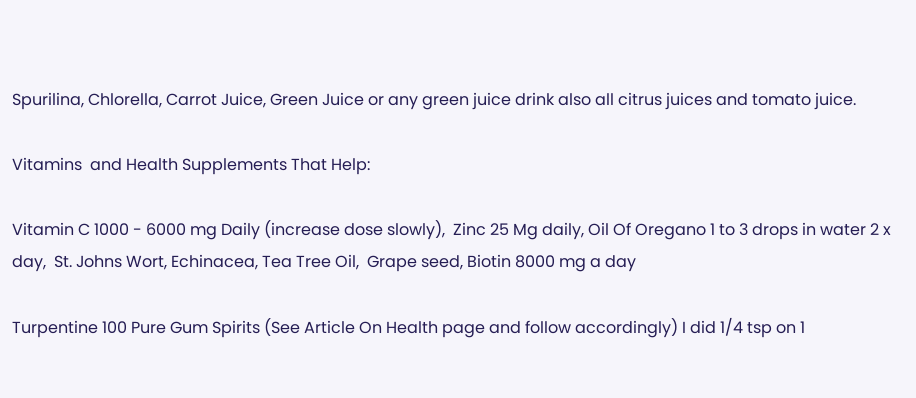Spurilina, Chlorella, Carrot Juice, Green Juice or any green juice drink also all citrus juices and tomato juice.

Vitamins  and Health Supplements That Help:

Vitamin C 1000 - 6000 mg Daily (increase dose slowly),  Zinc 25 Mg daily, Oil Of Oregano 1 to 3 drops in water 2 x day,  St. Johns Wort, Echinacea, Tea Tree Oil,  Grape seed, Biotin 8000 mg a day

Turpentine 100 Pure Gum Spirits (See Article On Health page and follow accordingly) I did 1/4 tsp on 1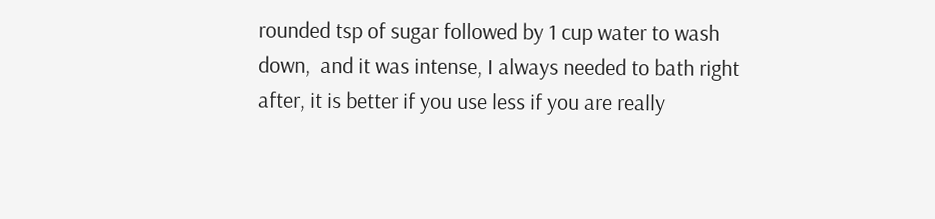rounded tsp of sugar followed by 1 cup water to wash down,  and it was intense, I always needed to bath right after, it is better if you use less if you are really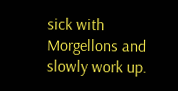sick with Morgellons and slowly work up.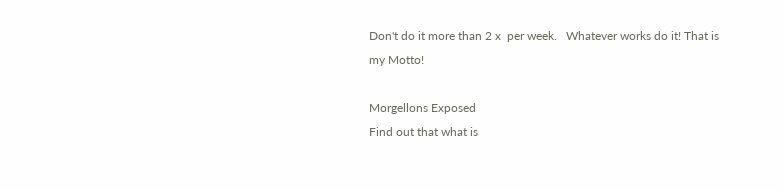Don't do it more than 2 x  per week.   Whatever works do it! That is my Motto!

Morgellons Exposed
Find out that what is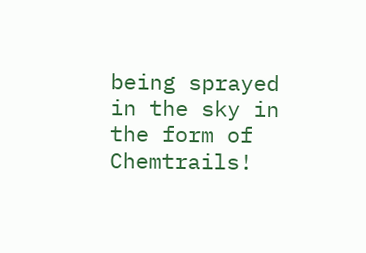being sprayed in the sky in the form of Chemtrails!